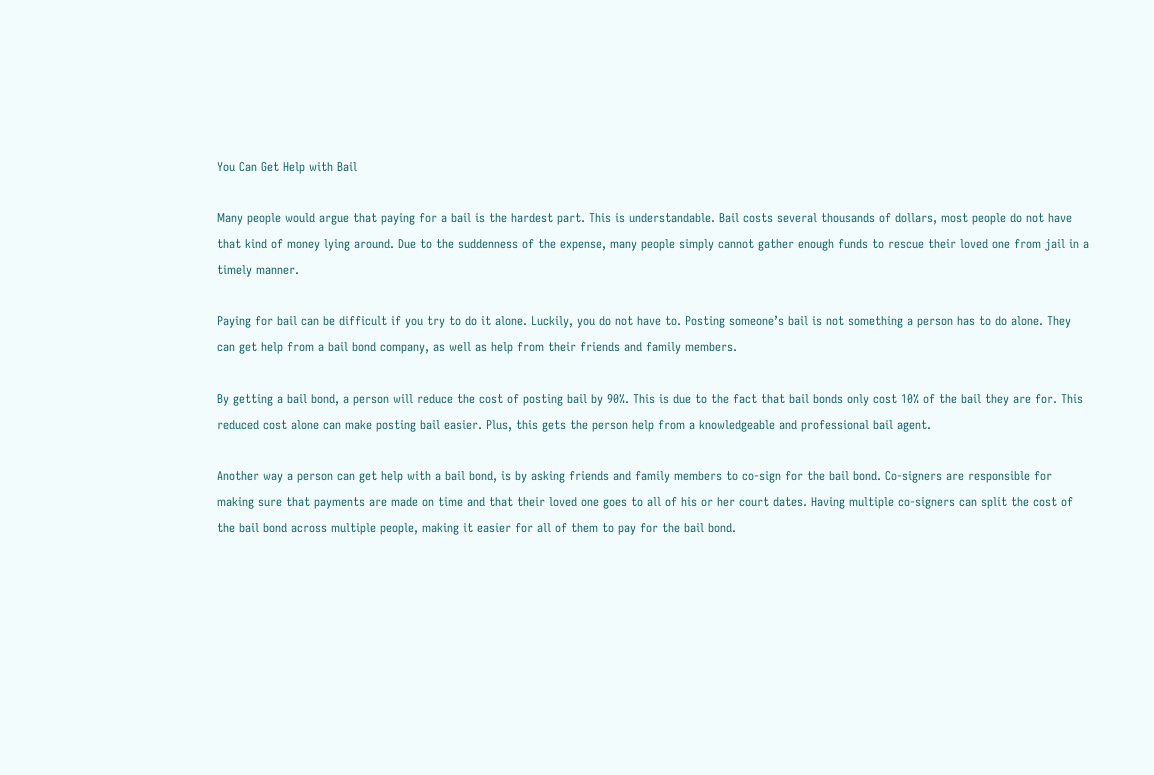You Can Get Help with Bail

Many people would argue that paying for a bail is the hardest part. This is understandable. Bail costs several thousands of dollars, most people do not have that kind of money lying around. Due to the suddenness of the expense, many people simply cannot gather enough funds to rescue their loved one from jail in a timely manner.

Paying for bail can be difficult if you try to do it alone. Luckily, you do not have to. Posting someone’s bail is not something a person has to do alone. They can get help from a bail bond company, as well as help from their friends and family members.

By getting a bail bond, a person will reduce the cost of posting bail by 90%. This is due to the fact that bail bonds only cost 10% of the bail they are for. This reduced cost alone can make posting bail easier. Plus, this gets the person help from a knowledgeable and professional bail agent.

Another way a person can get help with a bail bond, is by asking friends and family members to co-sign for the bail bond. Co-signers are responsible for making sure that payments are made on time and that their loved one goes to all of his or her court dates. Having multiple co-signers can split the cost of the bail bond across multiple people, making it easier for all of them to pay for the bail bond.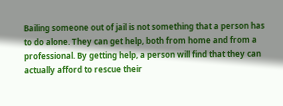Bailing someone out of jail is not something that a person has to do alone. They can get help, both from home and from a professional. By getting help, a person will find that they can actually afford to rescue their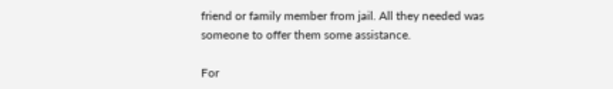friend or family member from jail. All they needed was someone to offer them some assistance.

For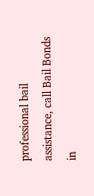professional bail assistance, call Bail Bonds in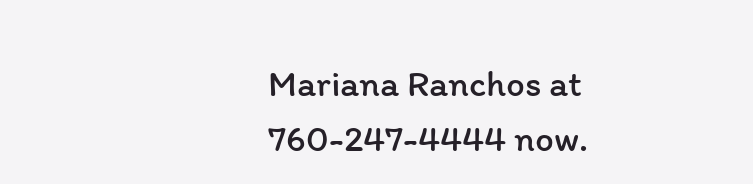Mariana Ranchos at 760-247-4444 now.